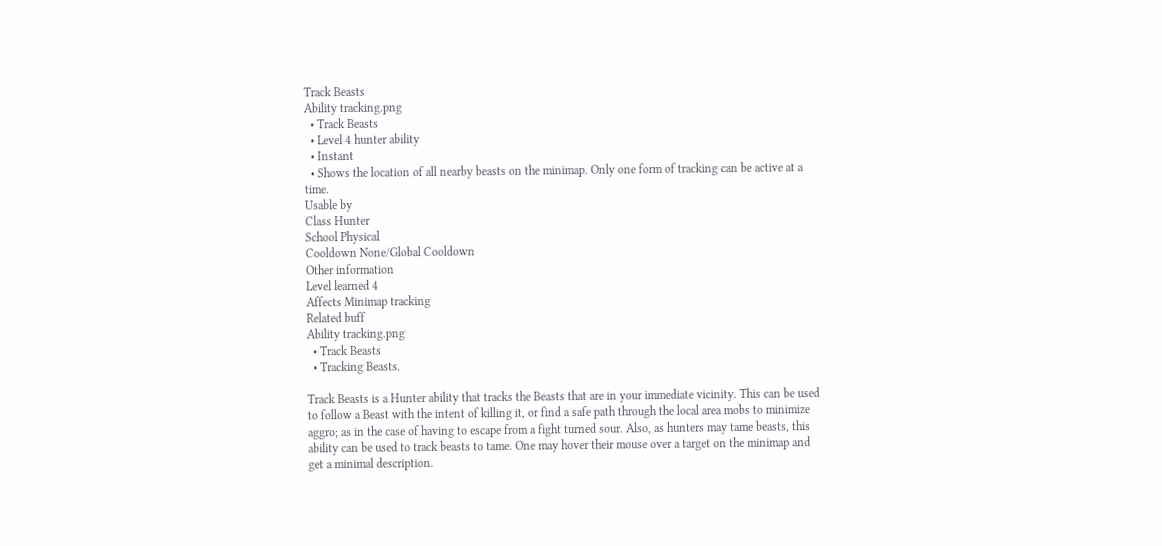Track Beasts
Ability tracking.png
  • Track Beasts
  • Level 4 hunter ability
  • Instant
  • Shows the location of all nearby beasts on the minimap. Only one form of tracking can be active at a time.
Usable by
Class Hunter
School Physical
Cooldown None/Global Cooldown
Other information
Level learned 4
Affects Minimap tracking
Related buff
Ability tracking.png
  • Track Beasts
  • Tracking Beasts.

Track Beasts is a Hunter ability that tracks the Beasts that are in your immediate vicinity. This can be used to follow a Beast with the intent of killing it, or find a safe path through the local area mobs to minimize aggro; as in the case of having to escape from a fight turned sour. Also, as hunters may tame beasts, this ability can be used to track beasts to tame. One may hover their mouse over a target on the minimap and get a minimal description.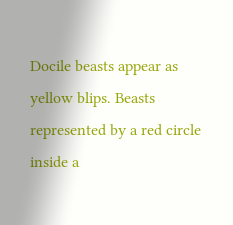Docile beasts appear as yellow blips. Beasts represented by a red circle inside a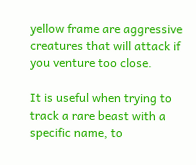yellow frame are aggressive creatures that will attack if you venture too close.

It is useful when trying to track a rare beast with a specific name, to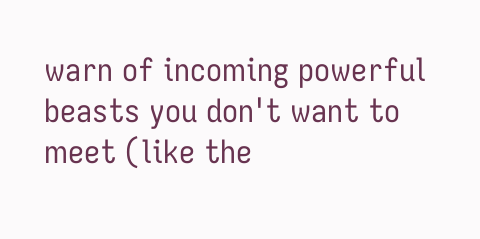warn of incoming powerful beasts you don't want to meet (like the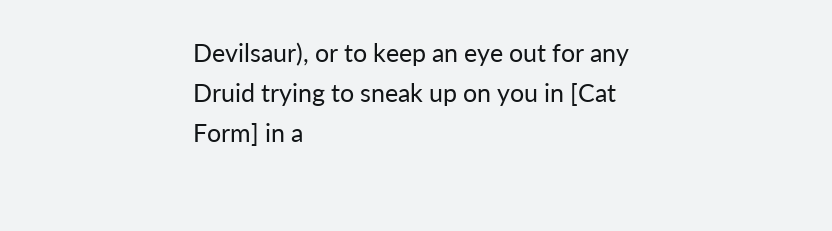Devilsaur), or to keep an eye out for any Druid trying to sneak up on you in [Cat Form] in a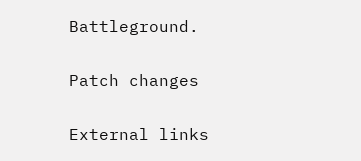Battleground.

Patch changes

External links